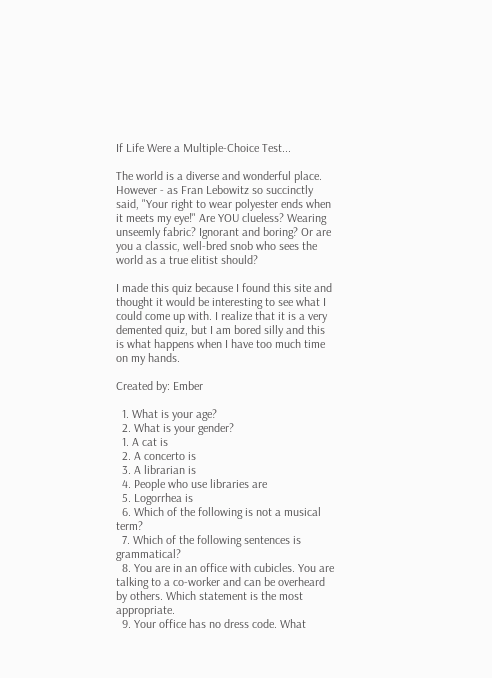If Life Were a Multiple-Choice Test...

The world is a diverse and wonderful place. However - as Fran Lebowitz so succinctly said, "Your right to wear polyester ends when it meets my eye!" Are YOU clueless? Wearing unseemly fabric? Ignorant and boring? Or are you a classic, well-bred snob who sees the world as a true elitist should?

I made this quiz because I found this site and thought it would be interesting to see what I could come up with. I realize that it is a very demented quiz, but I am bored silly and this is what happens when I have too much time on my hands.

Created by: Ember

  1. What is your age?
  2. What is your gender?
  1. A cat is
  2. A concerto is
  3. A librarian is
  4. People who use libraries are
  5. Logorrhea is
  6. Which of the following is not a musical term?
  7. Which of the following sentences is grammatical?
  8. You are in an office with cubicles. You are talking to a co-worker and can be overheard by others. Which statement is the most appropriate.
  9. Your office has no dress code. What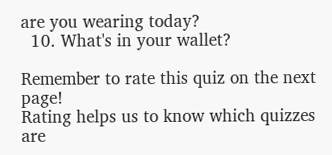are you wearing today?
  10. What's in your wallet?

Remember to rate this quiz on the next page!
Rating helps us to know which quizzes are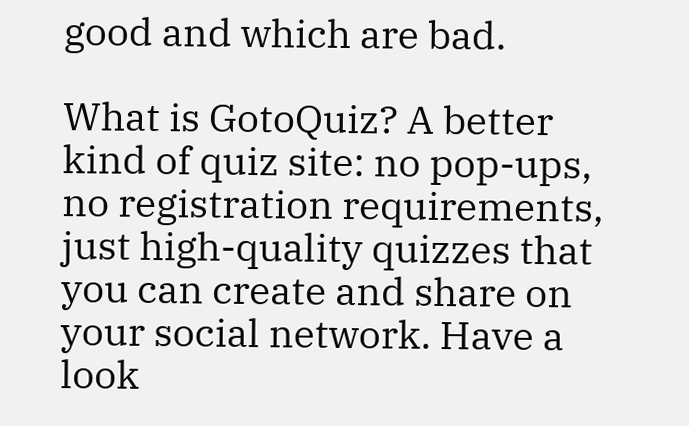good and which are bad.

What is GotoQuiz? A better kind of quiz site: no pop-ups, no registration requirements, just high-quality quizzes that you can create and share on your social network. Have a look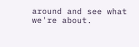around and see what we're about.